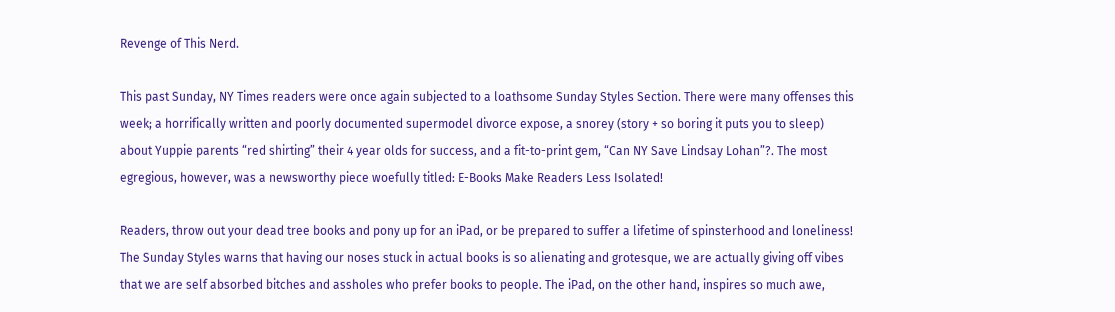Revenge of This Nerd.

This past Sunday, NY Times readers were once again subjected to a loathsome Sunday Styles Section. There were many offenses this week; a horrifically written and poorly documented supermodel divorce expose, a snorey (story + so boring it puts you to sleep) about Yuppie parents “red shirting” their 4 year olds for success, and a fit-to-print gem, “Can NY Save Lindsay Lohan”?. The most egregious, however, was a newsworthy piece woefully titled: E-Books Make Readers Less Isolated!

Readers, throw out your dead tree books and pony up for an iPad, or be prepared to suffer a lifetime of spinsterhood and loneliness! The Sunday Styles warns that having our noses stuck in actual books is so alienating and grotesque, we are actually giving off vibes that we are self absorbed bitches and assholes who prefer books to people. The iPad, on the other hand, inspires so much awe,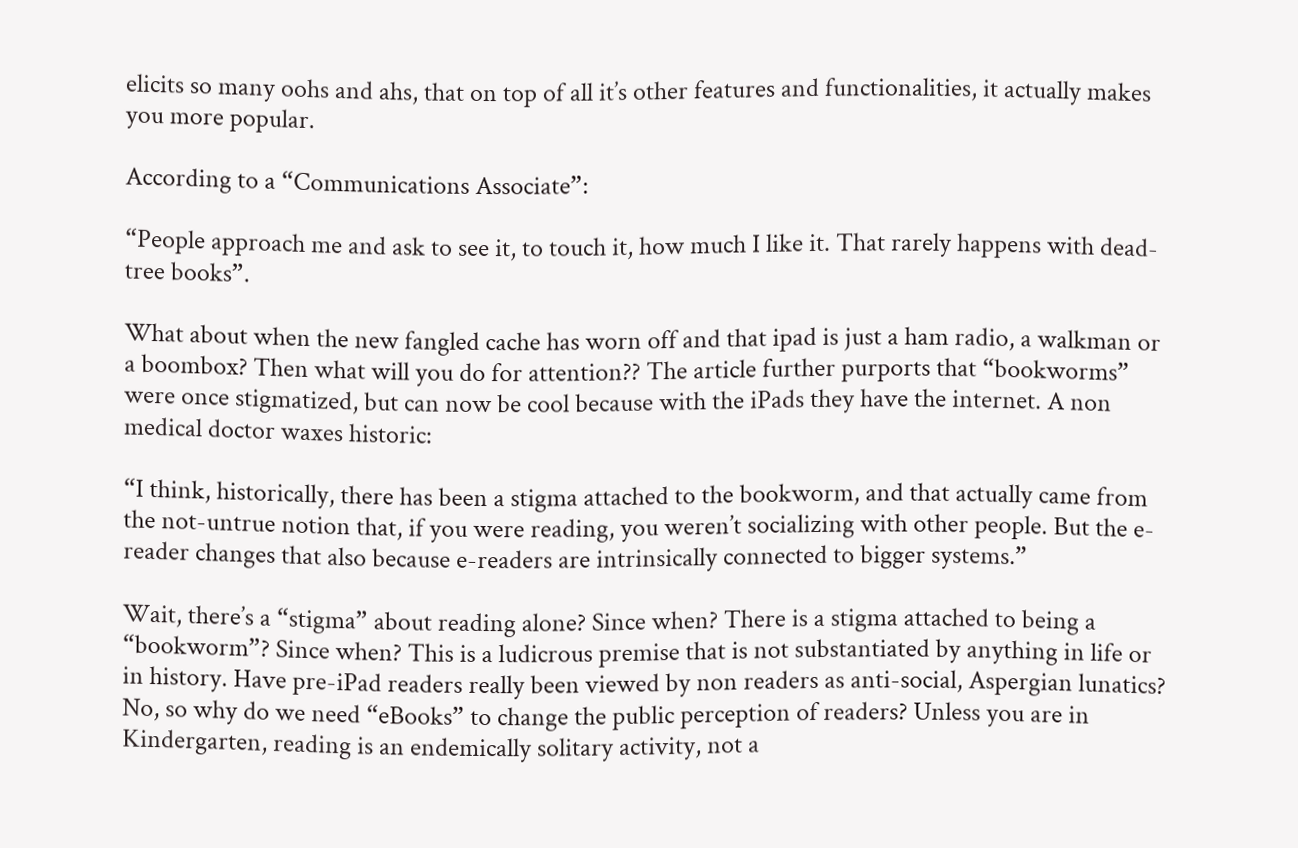elicits so many oohs and ahs, that on top of all it’s other features and functionalities, it actually makes you more popular.

According to a “Communications Associate”:

“People approach me and ask to see it, to touch it, how much I like it. That rarely happens with dead-tree books”.

What about when the new fangled cache has worn off and that ipad is just a ham radio, a walkman or a boombox? Then what will you do for attention?? The article further purports that “bookworms” were once stigmatized, but can now be cool because with the iPads they have the internet. A non medical doctor waxes historic:

“I think, historically, there has been a stigma attached to the bookworm, and that actually came from the not-untrue notion that, if you were reading, you weren’t socializing with other people. But the e-reader changes that also because e-readers are intrinsically connected to bigger systems.”

Wait, there’s a “stigma” about reading alone? Since when? There is a stigma attached to being a “bookworm”? Since when? This is a ludicrous premise that is not substantiated by anything in life or in history. Have pre-iPad readers really been viewed by non readers as anti-social, Aspergian lunatics? No, so why do we need “eBooks” to change the public perception of readers? Unless you are in Kindergarten, reading is an endemically solitary activity, not a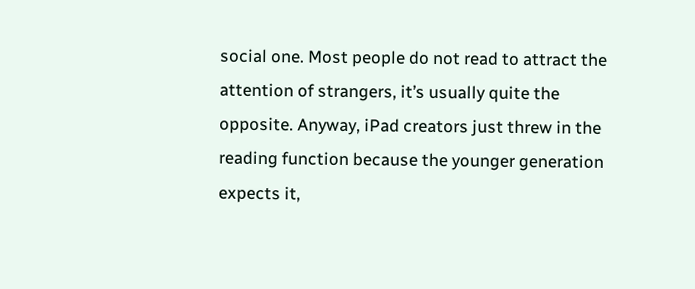social one. Most people do not read to attract the attention of strangers, it’s usually quite the opposite. Anyway, iPad creators just threw in the reading function because the younger generation expects it,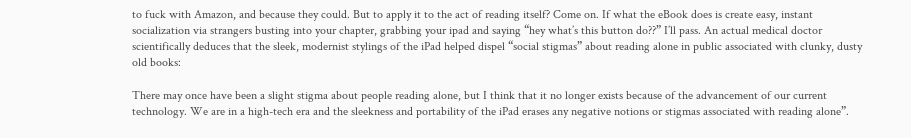to fuck with Amazon, and because they could. But to apply it to the act of reading itself? Come on. If what the eBook does is create easy, instant socialization via strangers busting into your chapter, grabbing your ipad and saying “hey what’s this button do??” I’ll pass. An actual medical doctor scientifically deduces that the sleek, modernist stylings of the iPad helped dispel “social stigmas” about reading alone in public associated with clunky, dusty old books:

There may once have been a slight stigma about people reading alone, but I think that it no longer exists because of the advancement of our current technology. We are in a high-tech era and the sleekness and portability of the iPad erases any negative notions or stigmas associated with reading alone”.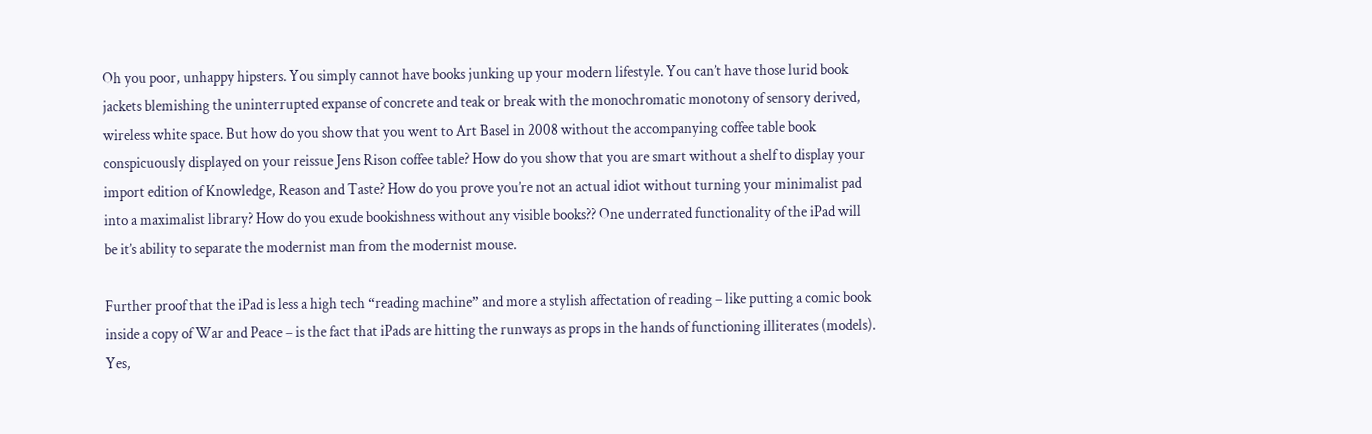Oh you poor, unhappy hipsters. You simply cannot have books junking up your modern lifestyle. You can’t have those lurid book jackets blemishing the uninterrupted expanse of concrete and teak or break with the monochromatic monotony of sensory derived, wireless white space. But how do you show that you went to Art Basel in 2008 without the accompanying coffee table book conspicuously displayed on your reissue Jens Rison coffee table? How do you show that you are smart without a shelf to display your import edition of Knowledge, Reason and Taste? How do you prove you’re not an actual idiot without turning your minimalist pad into a maximalist library? How do you exude bookishness without any visible books?? One underrated functionality of the iPad will be it’s ability to separate the modernist man from the modernist mouse.

Further proof that the iPad is less a high tech “reading machine” and more a stylish affectation of reading – like putting a comic book inside a copy of War and Peace – is the fact that iPads are hitting the runways as props in the hands of functioning illiterates (models). Yes,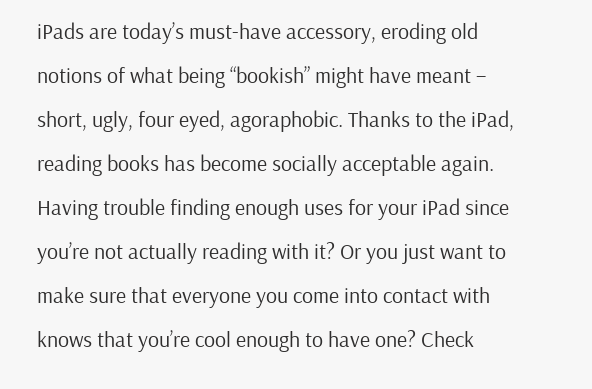iPads are today’s must-have accessory, eroding old notions of what being “bookish” might have meant – short, ugly, four eyed, agoraphobic. Thanks to the iPad, reading books has become socially acceptable again. Having trouble finding enough uses for your iPad since you’re not actually reading with it? Or you just want to make sure that everyone you come into contact with knows that you’re cool enough to have one? Check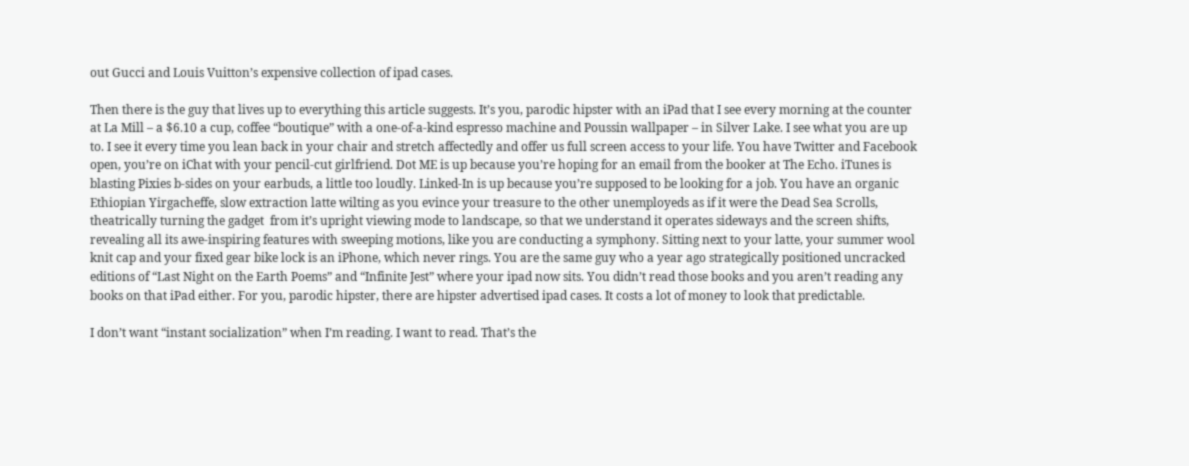out Gucci and Louis Vuitton’s expensive collection of ipad cases.

Then there is the guy that lives up to everything this article suggests. It’s you, parodic hipster with an iPad that I see every morning at the counter at La Mill – a $6.10 a cup, coffee “boutique” with a one-of-a-kind espresso machine and Poussin wallpaper – in Silver Lake. I see what you are up to. I see it every time you lean back in your chair and stretch affectedly and offer us full screen access to your life. You have Twitter and Facebook open, you’re on iChat with your pencil-cut girlfriend. Dot ME is up because you’re hoping for an email from the booker at The Echo. iTunes is blasting Pixies b-sides on your earbuds, a little too loudly. Linked-In is up because you’re supposed to be looking for a job. You have an organic Ethiopian Yirgacheffe, slow extraction latte wilting as you evince your treasure to the other unemployeds as if it were the Dead Sea Scrolls, theatrically turning the gadget  from it’s upright viewing mode to landscape, so that we understand it operates sideways and the screen shifts, revealing all its awe-inspiring features with sweeping motions, like you are conducting a symphony. Sitting next to your latte, your summer wool knit cap and your fixed gear bike lock is an iPhone, which never rings. You are the same guy who a year ago strategically positioned uncracked editions of “Last Night on the Earth Poems” and “Infinite Jest” where your ipad now sits. You didn’t read those books and you aren’t reading any books on that iPad either. For you, parodic hipster, there are hipster advertised ipad cases. It costs a lot of money to look that predictable.

I don’t want “instant socialization” when I’m reading. I want to read. That’s the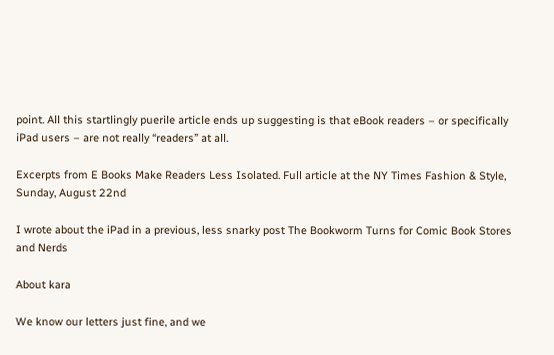point. All this startlingly puerile article ends up suggesting is that eBook readers – or specifically iPad users – are not really “readers” at all.

Excerpts from E Books Make Readers Less Isolated. Full article at the NY Times Fashion & Style, Sunday, August 22nd

I wrote about the iPad in a previous, less snarky post The Bookworm Turns for Comic Book Stores and Nerds

About kara

We know our letters just fine, and we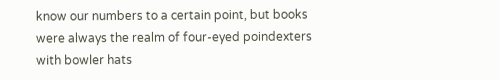know our numbers to a certain point, but books were always the realm of four-eyed poindexters with bowler hats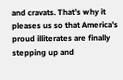and cravats. That’s why it pleases us so that America’s proud illiterates are finally stepping up and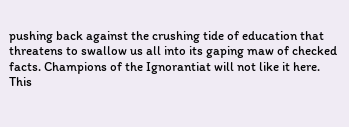pushing back against the crushing tide of education that threatens to swallow us all into its gaping maw of checked facts. Champions of the Ignorantiat will not like it here.
This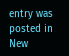entry was posted in New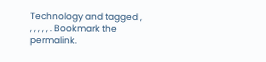Technology and tagged , , , , , , . Bookmark the permalink.